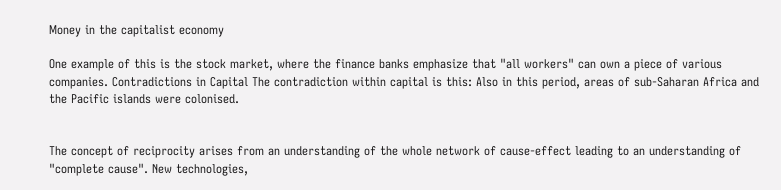Money in the capitalist economy

One example of this is the stock market, where the finance banks emphasize that "all workers" can own a piece of various companies. Contradictions in Capital The contradiction within capital is this: Also in this period, areas of sub-Saharan Africa and the Pacific islands were colonised.


The concept of reciprocity arises from an understanding of the whole network of cause-effect leading to an understanding of "complete cause". New technologies,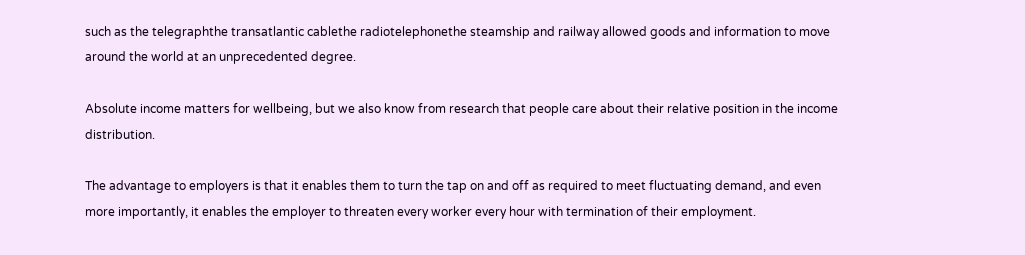such as the telegraphthe transatlantic cablethe radiotelephonethe steamship and railway allowed goods and information to move around the world at an unprecedented degree.

Absolute income matters for wellbeing, but we also know from research that people care about their relative position in the income distribution.

The advantage to employers is that it enables them to turn the tap on and off as required to meet fluctuating demand, and even more importantly, it enables the employer to threaten every worker every hour with termination of their employment.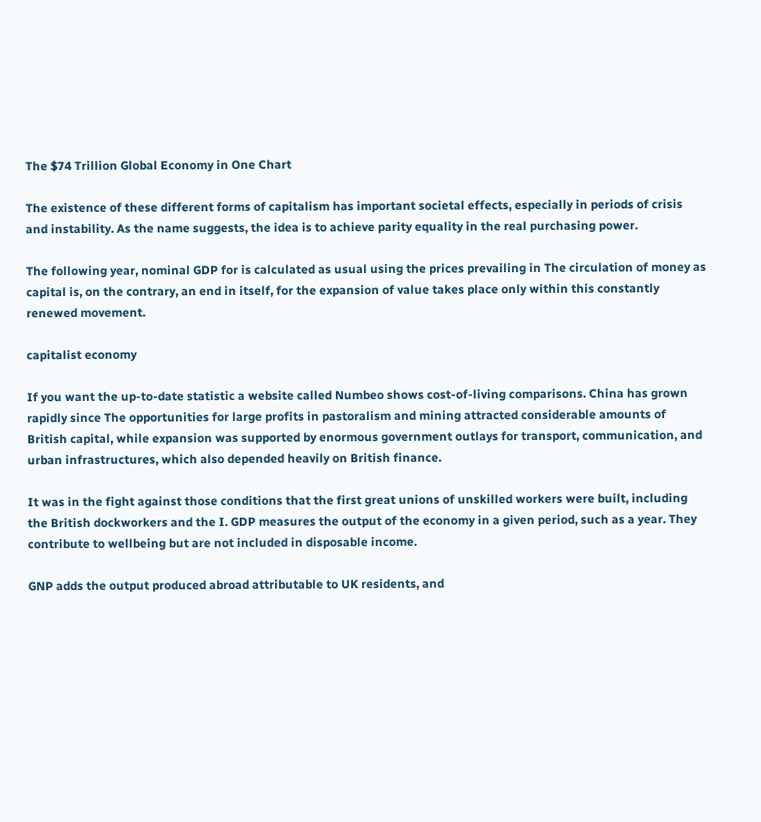The $74 Trillion Global Economy in One Chart

The existence of these different forms of capitalism has important societal effects, especially in periods of crisis and instability. As the name suggests, the idea is to achieve parity equality in the real purchasing power.

The following year, nominal GDP for is calculated as usual using the prices prevailing in The circulation of money as capital is, on the contrary, an end in itself, for the expansion of value takes place only within this constantly renewed movement.

capitalist economy

If you want the up-to-date statistic a website called Numbeo shows cost-of-living comparisons. China has grown rapidly since The opportunities for large profits in pastoralism and mining attracted considerable amounts of British capital, while expansion was supported by enormous government outlays for transport, communication, and urban infrastructures, which also depended heavily on British finance.

It was in the fight against those conditions that the first great unions of unskilled workers were built, including the British dockworkers and the I. GDP measures the output of the economy in a given period, such as a year. They contribute to wellbeing but are not included in disposable income.

GNP adds the output produced abroad attributable to UK residents, and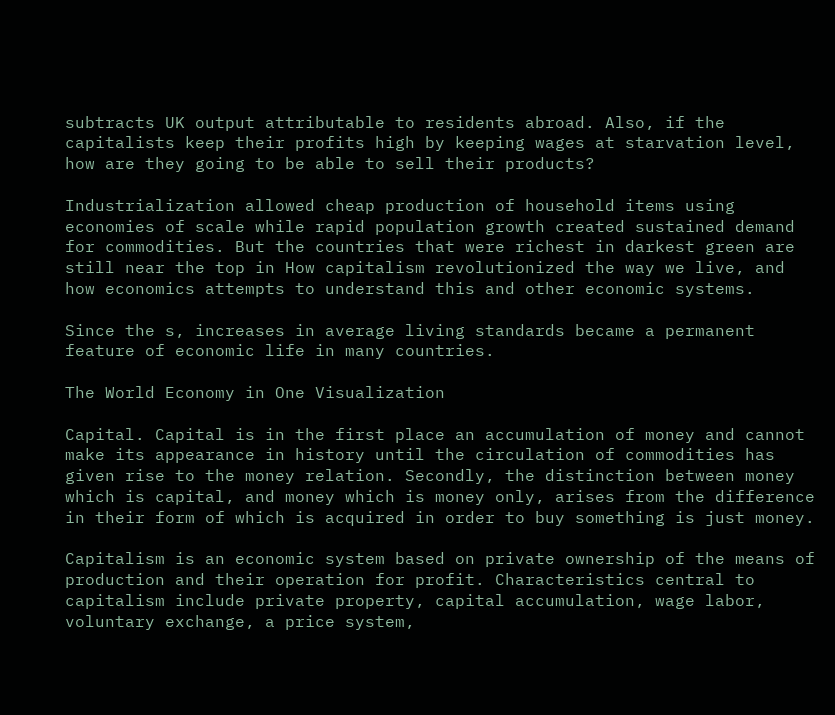subtracts UK output attributable to residents abroad. Also, if the capitalists keep their profits high by keeping wages at starvation level, how are they going to be able to sell their products?

Industrialization allowed cheap production of household items using economies of scale while rapid population growth created sustained demand for commodities. But the countries that were richest in darkest green are still near the top in How capitalism revolutionized the way we live, and how economics attempts to understand this and other economic systems.

Since the s, increases in average living standards became a permanent feature of economic life in many countries.

The World Economy in One Visualization

Capital. Capital is in the first place an accumulation of money and cannot make its appearance in history until the circulation of commodities has given rise to the money relation. Secondly, the distinction between money which is capital, and money which is money only, arises from the difference in their form of which is acquired in order to buy something is just money.

Capitalism is an economic system based on private ownership of the means of production and their operation for profit. Characteristics central to capitalism include private property, capital accumulation, wage labor, voluntary exchange, a price system,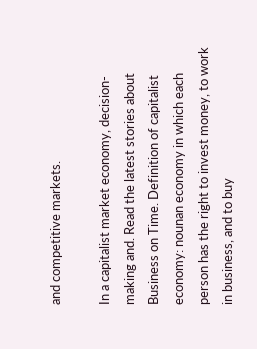and competitive markets.

In a capitalist market economy, decision-making and. Read the latest stories about Business on Time. Definition of capitalist economy: nounan economy in which each person has the right to invest money, to work in business, and to buy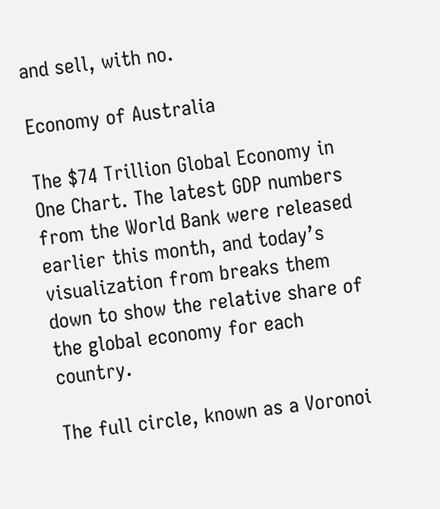and sell, with no.

Economy of Australia

The $74 Trillion Global Economy in One Chart. The latest GDP numbers from the World Bank were released earlier this month, and today’s visualization from breaks them down to show the relative share of the global economy for each country.

The full circle, known as a Voronoi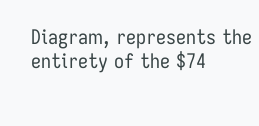Diagram, represents the entirety of the $74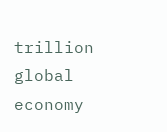trillion global economy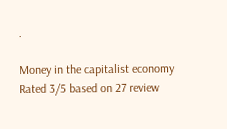.

Money in the capitalist economy
Rated 3/5 based on 27 review